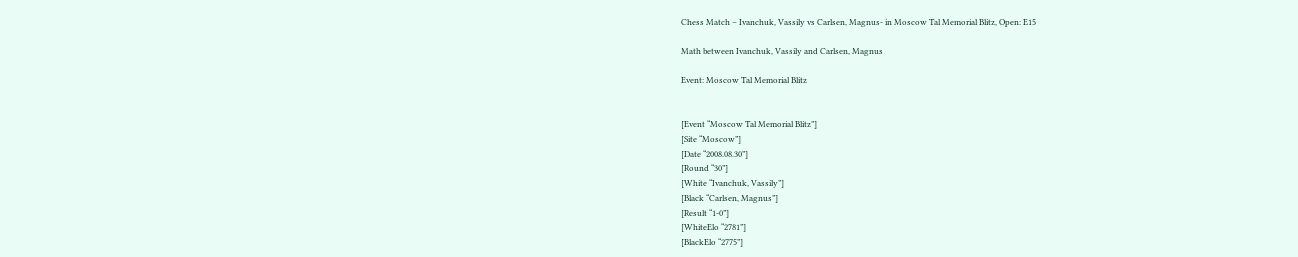Chess Match – Ivanchuk, Vassily vs Carlsen, Magnus- in Moscow Tal Memorial Blitz, Open: E15

Math between Ivanchuk, Vassily and Carlsen, Magnus

Event: Moscow Tal Memorial Blitz


[Event “Moscow Tal Memorial Blitz”]
[Site “Moscow”]
[Date “2008.08.30”]
[Round “30”]
[White “Ivanchuk, Vassily”]
[Black “Carlsen, Magnus”]
[Result “1-0”]
[WhiteElo “2781”]
[BlackElo “2775”]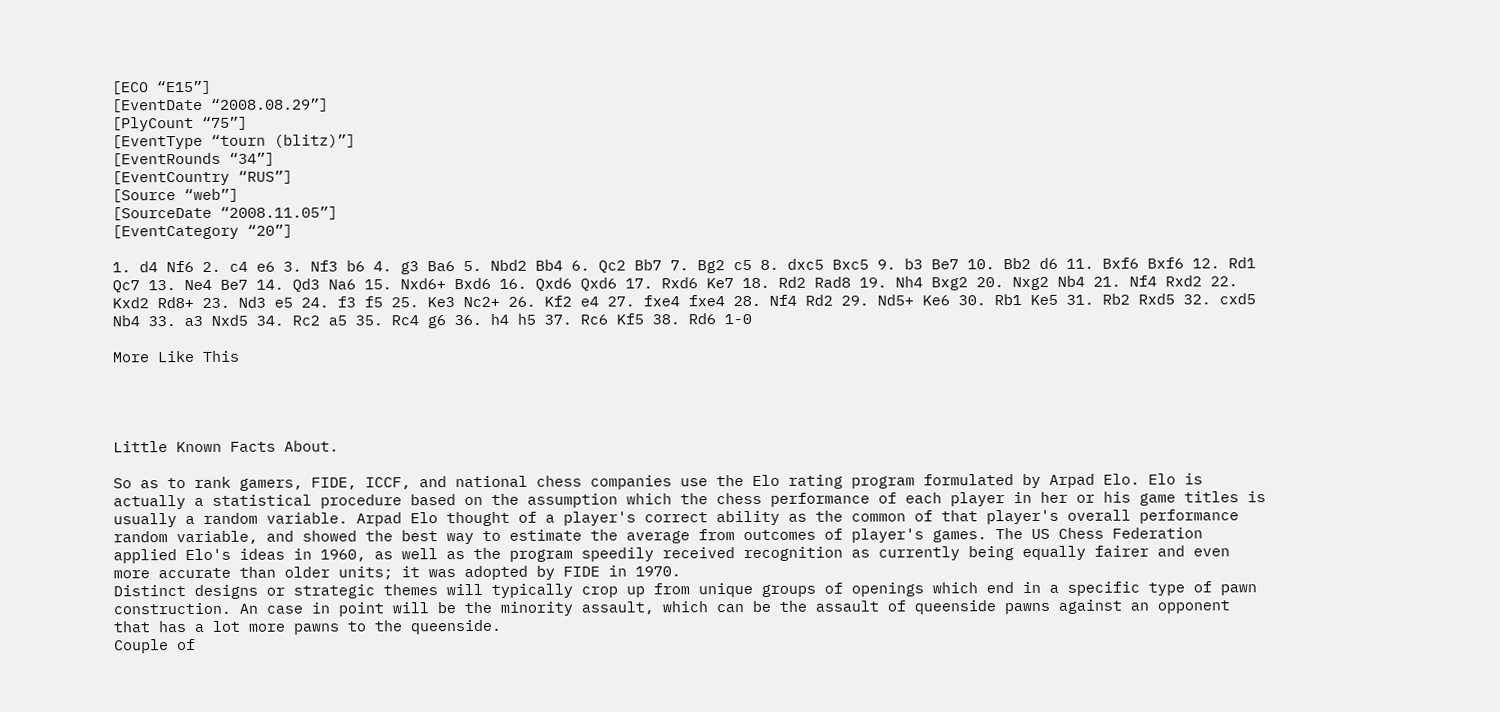[ECO “E15”]
[EventDate “2008.08.29”]
[PlyCount “75”]
[EventType “tourn (blitz)”]
[EventRounds “34”]
[EventCountry “RUS”]
[Source “web”]
[SourceDate “2008.11.05”]
[EventCategory “20”]

1. d4 Nf6 2. c4 e6 3. Nf3 b6 4. g3 Ba6 5. Nbd2 Bb4 6. Qc2 Bb7 7. Bg2 c5 8. dxc5 Bxc5 9. b3 Be7 10. Bb2 d6 11. Bxf6 Bxf6 12. Rd1 Qc7 13. Ne4 Be7 14. Qd3 Na6 15. Nxd6+ Bxd6 16. Qxd6 Qxd6 17. Rxd6 Ke7 18. Rd2 Rad8 19. Nh4 Bxg2 20. Nxg2 Nb4 21. Nf4 Rxd2 22. Kxd2 Rd8+ 23. Nd3 e5 24. f3 f5 25. Ke3 Nc2+ 26. Kf2 e4 27. fxe4 fxe4 28. Nf4 Rd2 29. Nd5+ Ke6 30. Rb1 Ke5 31. Rb2 Rxd5 32. cxd5 Nb4 33. a3 Nxd5 34. Rc2 a5 35. Rc4 g6 36. h4 h5 37. Rc6 Kf5 38. Rd6 1-0

More Like This




Little Known Facts About.

So as to rank gamers, FIDE, ICCF, and national chess companies use the Elo rating program formulated by Arpad Elo. Elo is actually a statistical procedure based on the assumption which the chess performance of each player in her or his game titles is usually a random variable. Arpad Elo thought of a player's correct ability as the common of that player's overall performance random variable, and showed the best way to estimate the average from outcomes of player's games. The US Chess Federation applied Elo's ideas in 1960, as well as the program speedily received recognition as currently being equally fairer and even more accurate than older units; it was adopted by FIDE in 1970.
Distinct designs or strategic themes will typically crop up from unique groups of openings which end in a specific type of pawn construction. An case in point will be the minority assault, which can be the assault of queenside pawns against an opponent that has a lot more pawns to the queenside.
Couple of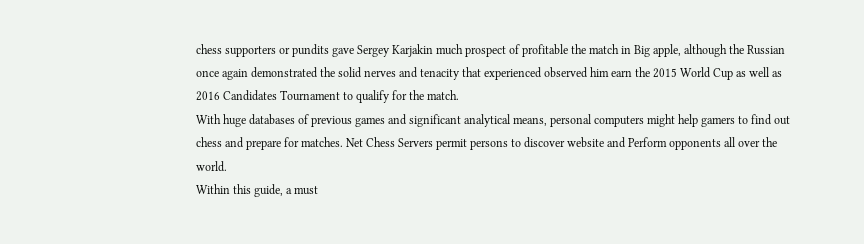chess supporters or pundits gave Sergey Karjakin much prospect of profitable the match in Big apple, although the Russian once again demonstrated the solid nerves and tenacity that experienced observed him earn the 2015 World Cup as well as 2016 Candidates Tournament to qualify for the match.
With huge databases of previous games and significant analytical means, personal computers might help gamers to find out chess and prepare for matches. Net Chess Servers permit persons to discover website and Perform opponents all over the world.
Within this guide, a must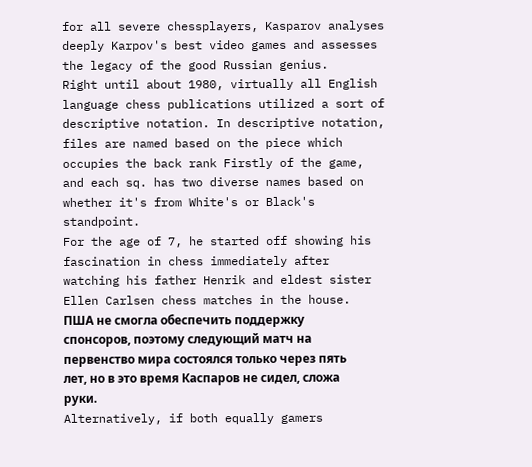for all severe chessplayers, Kasparov analyses deeply Karpov's best video games and assesses the legacy of the good Russian genius.
Right until about 1980, virtually all English language chess publications utilized a sort of descriptive notation. In descriptive notation, files are named based on the piece which occupies the back rank Firstly of the game, and each sq. has two diverse names based on whether it's from White's or Black's standpoint.
For the age of 7, he started off showing his fascination in chess immediately after watching his father Henrik and eldest sister Ellen Carlsen chess matches in the house.
ПША не смогла обеспечить поддержку спонсоров, поэтому следующий матч на первенство мира состоялся только через пять лет, но в это время Каспаров не сидел, сложа руки.
Alternatively, if both equally gamers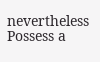nevertheless Possess a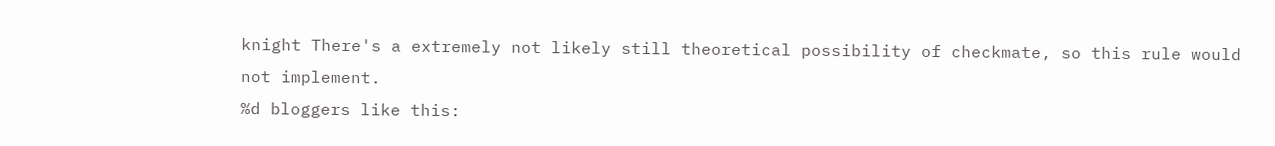knight There's a extremely not likely still theoretical possibility of checkmate, so this rule would not implement.
%d bloggers like this: